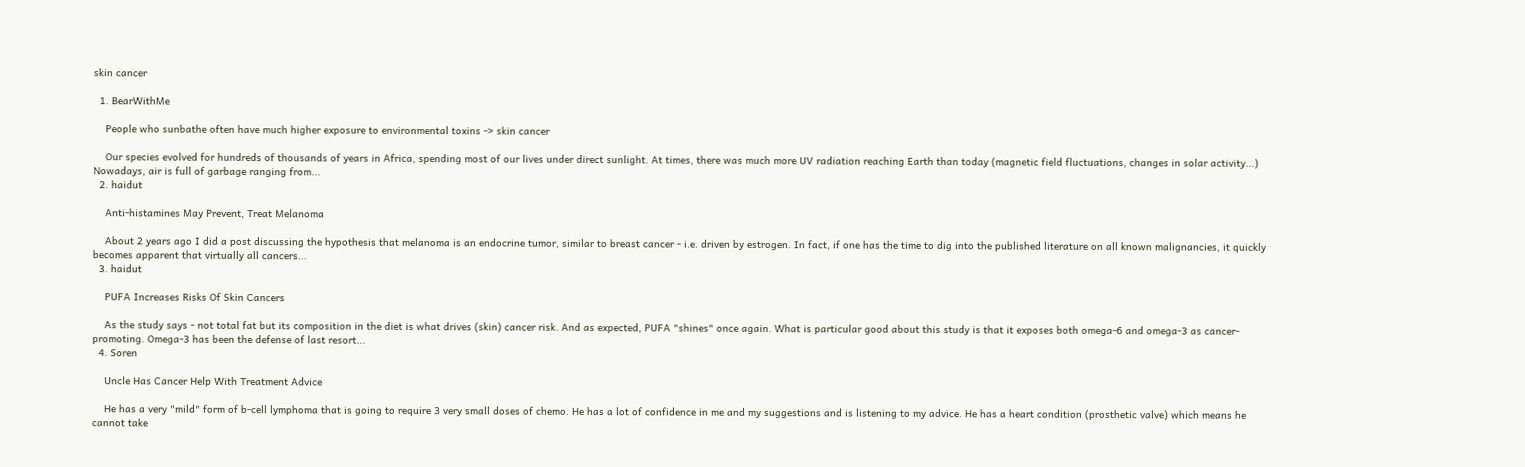skin cancer

  1. BearWithMe

    People who sunbathe often have much higher exposure to environmental toxins -> skin cancer

    Our species evolved for hundreds of thousands of years in Africa, spending most of our lives under direct sunlight. At times, there was much more UV radiation reaching Earth than today (magnetic field fluctuations, changes in solar activity...) Nowadays, air is full of garbage ranging from...
  2. haidut

    Anti-histamines May Prevent, Treat Melanoma

    About 2 years ago I did a post discussing the hypothesis that melanoma is an endocrine tumor, similar to breast cancer - i.e. driven by estrogen. In fact, if one has the time to dig into the published literature on all known malignancies, it quickly becomes apparent that virtually all cancers...
  3. haidut

    PUFA Increases Risks Of Skin Cancers

    As the study says - not total fat but its composition in the diet is what drives (skin) cancer risk. And as expected, PUFA "shines" once again. What is particular good about this study is that it exposes both omega-6 and omega-3 as cancer-promoting. Omega-3 has been the defense of last resort...
  4. Soren

    Uncle Has Cancer Help With Treatment Advice

    He has a very "mild" form of b-cell lymphoma that is going to require 3 very small doses of chemo. He has a lot of confidence in me and my suggestions and is listening to my advice. He has a heart condition (prosthetic valve) which means he cannot take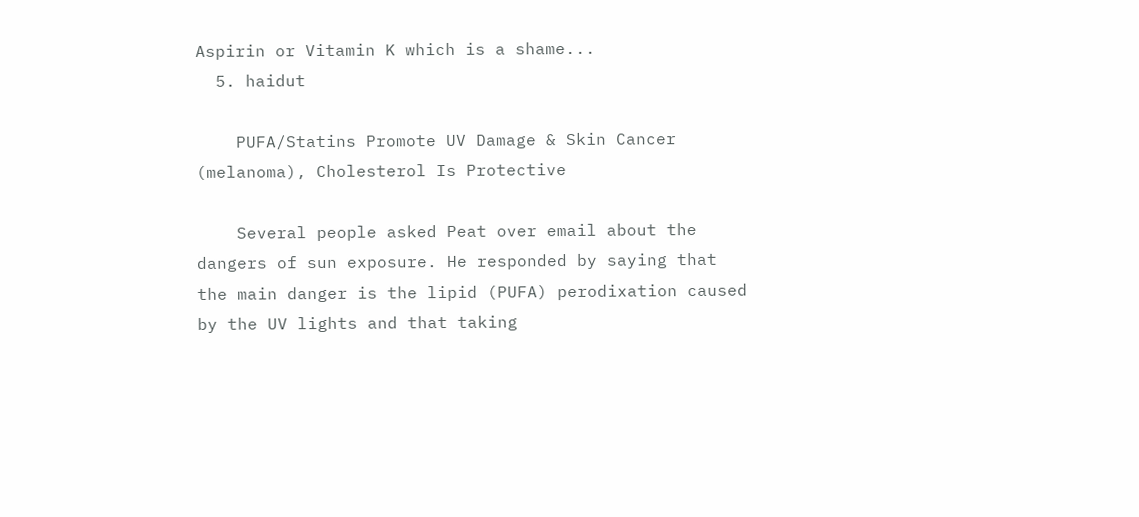Aspirin or Vitamin K which is a shame...
  5. haidut

    PUFA/Statins Promote UV Damage & Skin Cancer (melanoma), Cholesterol Is Protective

    Several people asked Peat over email about the dangers of sun exposure. He responded by saying that the main danger is the lipid (PUFA) perodixation caused by the UV lights and that taking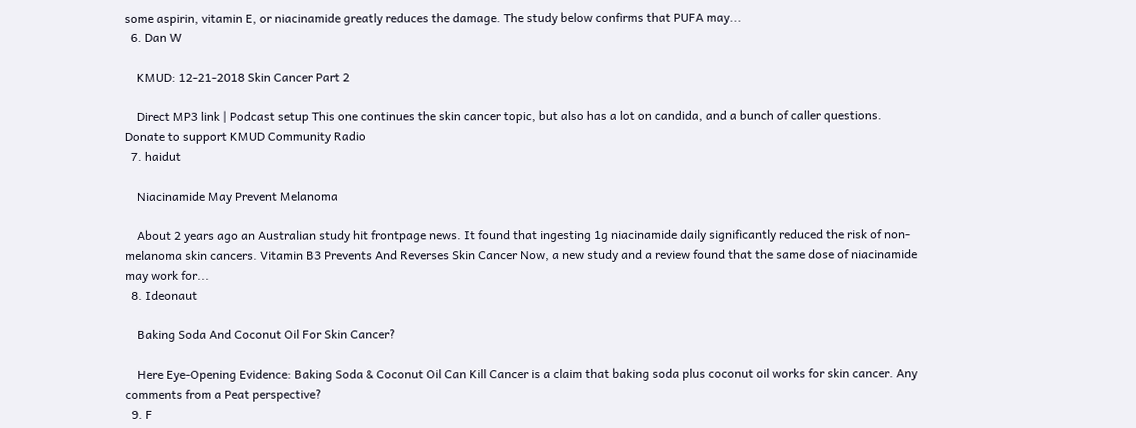some aspirin, vitamin E, or niacinamide greatly reduces the damage. The study below confirms that PUFA may...
  6. Dan W

    KMUD: 12-21-2018 Skin Cancer Part 2

    Direct MP3 link | Podcast setup This one continues the skin cancer topic, but also has a lot on candida, and a bunch of caller questions. Donate to support KMUD Community Radio
  7. haidut

    Niacinamide May Prevent Melanoma

    About 2 years ago an Australian study hit frontpage news. It found that ingesting 1g niacinamide daily significantly reduced the risk of non-melanoma skin cancers. Vitamin B3 Prevents And Reverses Skin Cancer Now, a new study and a review found that the same dose of niacinamide may work for...
  8. Ideonaut

    Baking Soda And Coconut Oil For Skin Cancer?

    Here Eye-Opening Evidence: Baking Soda & Coconut Oil Can Kill Cancer is a claim that baking soda plus coconut oil works for skin cancer. Any comments from a Peat perspective?
  9. F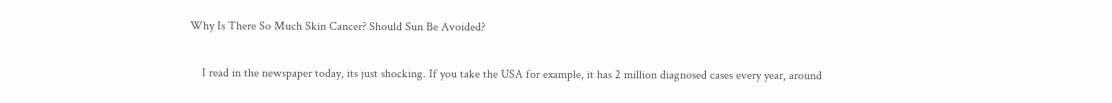Why Is There So Much Skin Cancer? Should Sun Be Avoided?

    I read in the newspaper today, its just shocking. If you take the USA for example, it has 2 million diagnosed cases every year, around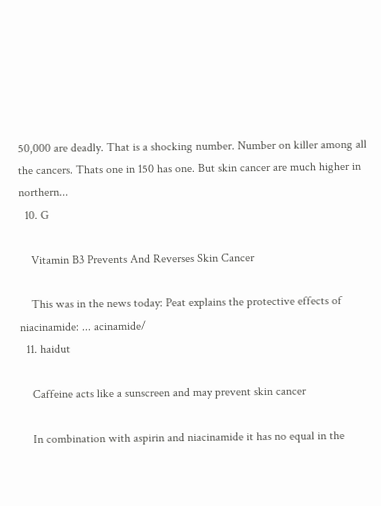50,000 are deadly. That is a shocking number. Number on killer among all the cancers. Thats one in 150 has one. But skin cancer are much higher in northern...
  10. G

    Vitamin B3 Prevents And Reverses Skin Cancer

    This was in the news today: Peat explains the protective effects of niacinamide: ... acinamide/
  11. haidut

    Caffeine acts like a sunscreen and may prevent skin cancer

    In combination with aspirin and niacinamide it has no equal in the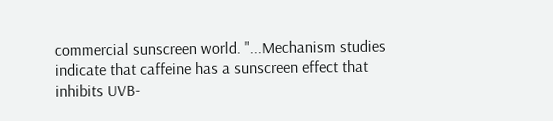commercial sunscreen world. "...Mechanism studies indicate that caffeine has a sunscreen effect that inhibits UVB-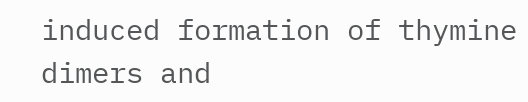induced formation of thymine dimers and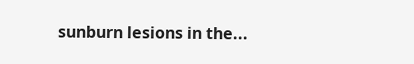sunburn lesions in the...